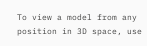To view a model from any position in 3D space, use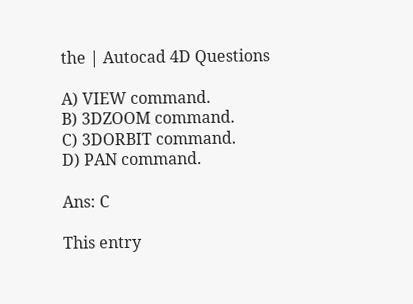the | Autocad 4D Questions

A) VIEW command.
B) 3DZOOM command.
C) 3DORBIT command.
D) PAN command.

Ans: C

This entry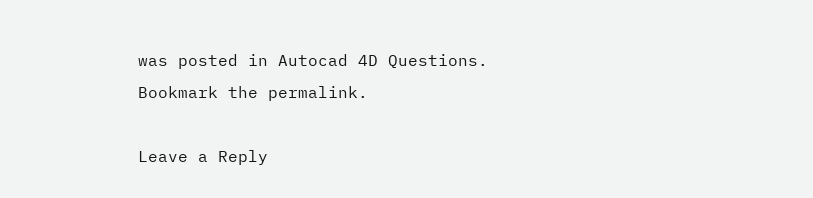was posted in Autocad 4D Questions. Bookmark the permalink.

Leave a Reply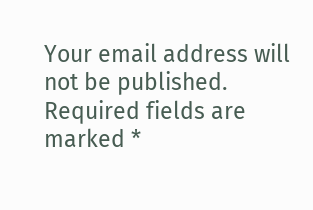Your email address will not be published. Required fields are marked *